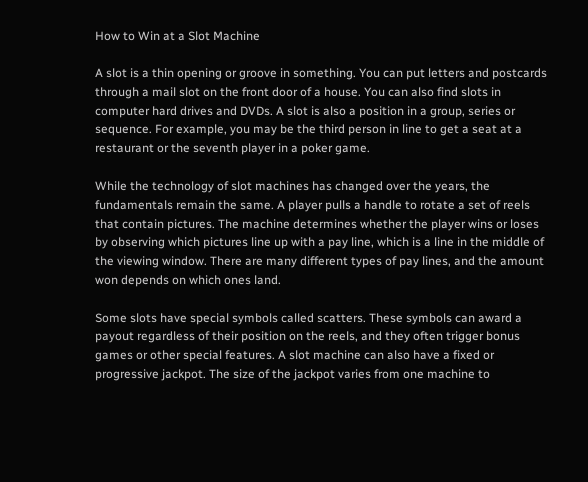How to Win at a Slot Machine

A slot is a thin opening or groove in something. You can put letters and postcards through a mail slot on the front door of a house. You can also find slots in computer hard drives and DVDs. A slot is also a position in a group, series or sequence. For example, you may be the third person in line to get a seat at a restaurant or the seventh player in a poker game.

While the technology of slot machines has changed over the years, the fundamentals remain the same. A player pulls a handle to rotate a set of reels that contain pictures. The machine determines whether the player wins or loses by observing which pictures line up with a pay line, which is a line in the middle of the viewing window. There are many different types of pay lines, and the amount won depends on which ones land.

Some slots have special symbols called scatters. These symbols can award a payout regardless of their position on the reels, and they often trigger bonus games or other special features. A slot machine can also have a fixed or progressive jackpot. The size of the jackpot varies from one machine to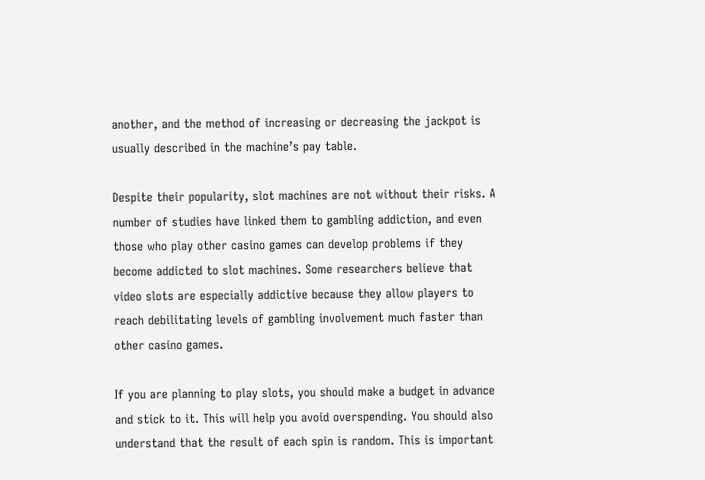another, and the method of increasing or decreasing the jackpot is usually described in the machine’s pay table.

Despite their popularity, slot machines are not without their risks. A number of studies have linked them to gambling addiction, and even those who play other casino games can develop problems if they become addicted to slot machines. Some researchers believe that video slots are especially addictive because they allow players to reach debilitating levels of gambling involvement much faster than other casino games.

If you are planning to play slots, you should make a budget in advance and stick to it. This will help you avoid overspending. You should also understand that the result of each spin is random. This is important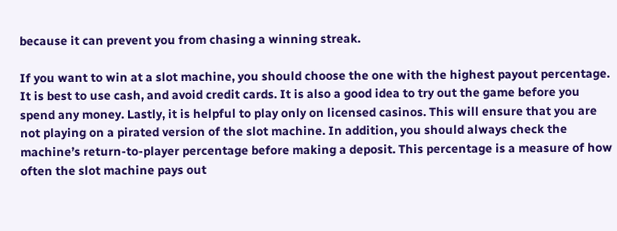because it can prevent you from chasing a winning streak.

If you want to win at a slot machine, you should choose the one with the highest payout percentage. It is best to use cash, and avoid credit cards. It is also a good idea to try out the game before you spend any money. Lastly, it is helpful to play only on licensed casinos. This will ensure that you are not playing on a pirated version of the slot machine. In addition, you should always check the machine’s return-to-player percentage before making a deposit. This percentage is a measure of how often the slot machine pays out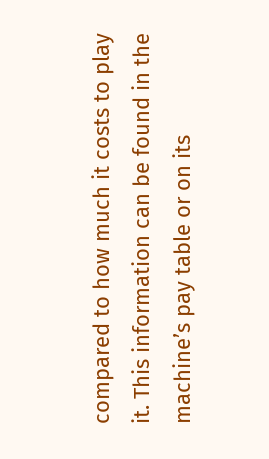compared to how much it costs to play it. This information can be found in the machine’s pay table or on its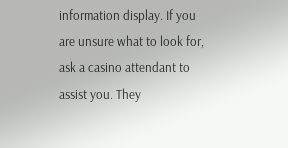information display. If you are unsure what to look for, ask a casino attendant to assist you. They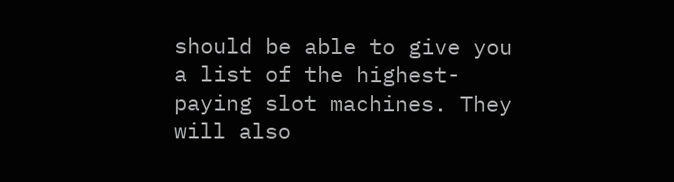should be able to give you a list of the highest-paying slot machines. They will also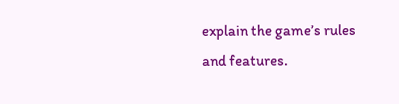explain the game’s rules and features.